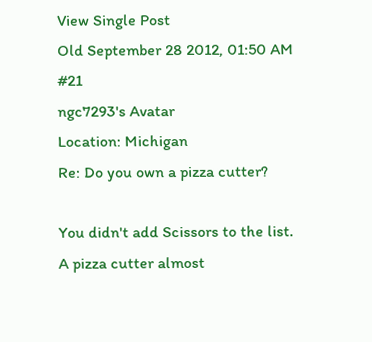View Single Post
Old September 28 2012, 01:50 AM   #21
ngc7293's Avatar
Location: Michigan
Re: Do you own a pizza cutter?

You didn't add Scissors to the list. A pizza cutter almost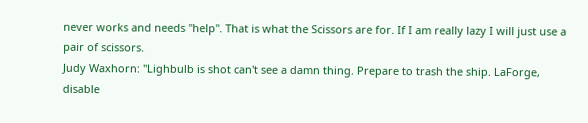never works and needs "help". That is what the Scissors are for. If I am really lazy I will just use a pair of scissors.
Judy Waxhorn: "Lighbulb is shot can't see a damn thing. Prepare to trash the ship. LaForge, disable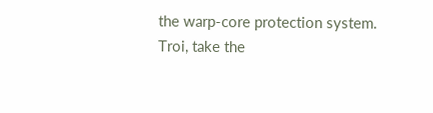the warp-core protection system. Troi, take the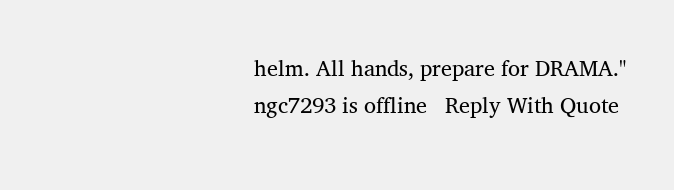helm. All hands, prepare for DRAMA."
ngc7293 is offline   Reply With Quote